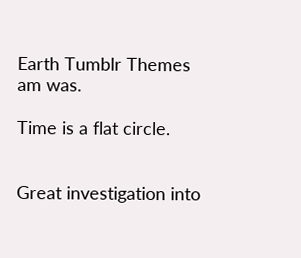Earth Tumblr Themes
am was.

Time is a flat circle.


Great investigation into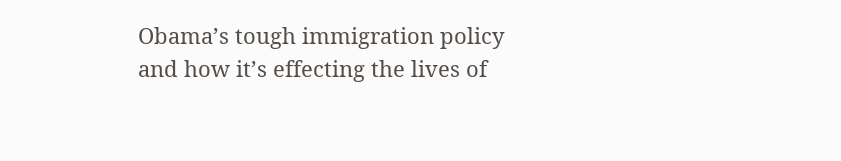Obama’s tough immigration policy and how it’s effecting the lives of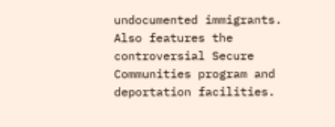undocumented immigrants. Also features the controversial Secure Communities program and deportation facilities.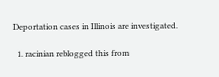Deportation cases in Illinois are investigated.

  1. racinian reblogged this from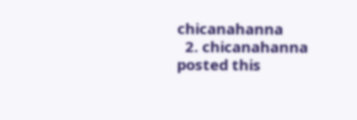chicanahanna
  2. chicanahanna posted this